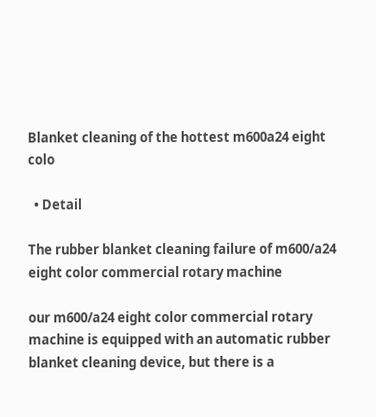Blanket cleaning of the hottest m600a24 eight colo

  • Detail

The rubber blanket cleaning failure of m600/a24 eight color commercial rotary machine

our m600/a24 eight color commercial rotary machine is equipped with an automatic rubber blanket cleaning device, but there is a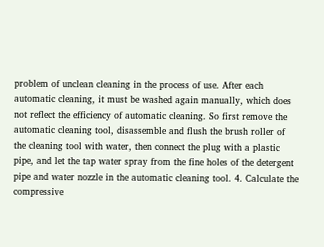problem of unclean cleaning in the process of use. After each automatic cleaning, it must be washed again manually, which does not reflect the efficiency of automatic cleaning. So first remove the automatic cleaning tool, disassemble and flush the brush roller of the cleaning tool with water, then connect the plug with a plastic pipe, and let the tap water spray from the fine holes of the detergent pipe and water nozzle in the automatic cleaning tool. 4. Calculate the compressive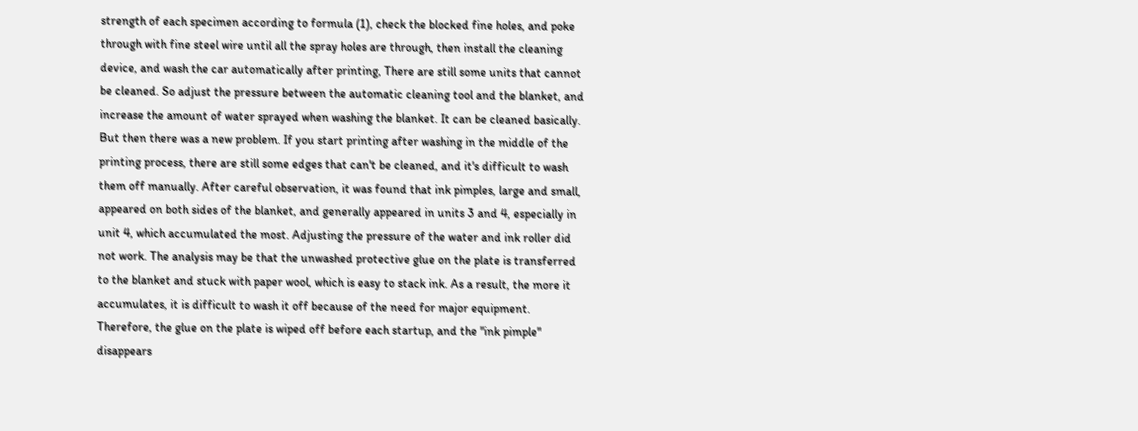strength of each specimen according to formula (1), check the blocked fine holes, and poke through with fine steel wire until all the spray holes are through, then install the cleaning device, and wash the car automatically after printing, There are still some units that cannot be cleaned. So adjust the pressure between the automatic cleaning tool and the blanket, and increase the amount of water sprayed when washing the blanket. It can be cleaned basically. But then there was a new problem. If you start printing after washing in the middle of the printing process, there are still some edges that can't be cleaned, and it's difficult to wash them off manually. After careful observation, it was found that ink pimples, large and small, appeared on both sides of the blanket, and generally appeared in units 3 and 4, especially in unit 4, which accumulated the most. Adjusting the pressure of the water and ink roller did not work. The analysis may be that the unwashed protective glue on the plate is transferred to the blanket and stuck with paper wool, which is easy to stack ink. As a result, the more it accumulates, it is difficult to wash it off because of the need for major equipment. Therefore, the glue on the plate is wiped off before each startup, and the "ink pimple" disappears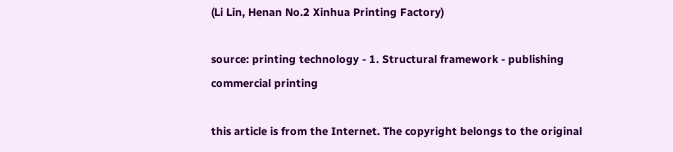(Li Lin, Henan No.2 Xinhua Printing Factory)

source: printing technology - 1. Structural framework - publishing commercial printing

this article is from the Internet. The copyright belongs to the original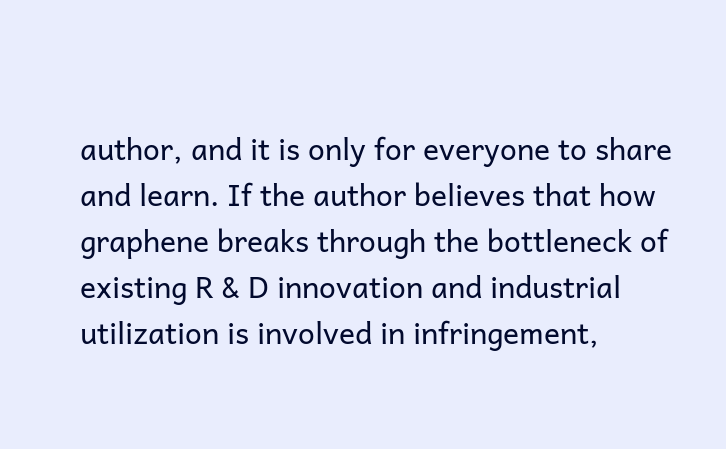author, and it is only for everyone to share and learn. If the author believes that how graphene breaks through the bottleneck of existing R & D innovation and industrial utilization is involved in infringement,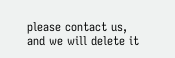please contact us, and we will delete it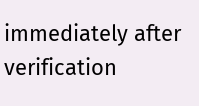immediately after verification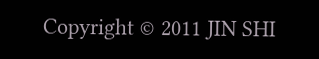Copyright © 2011 JIN SHI